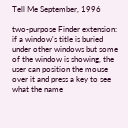Tell Me September, 1996

two-purpose Finder extension: if a window's title is buried under other windows but some of the window is showing, the user can position the mouse over it and press a key to see what the name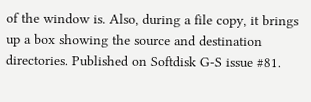of the window is. Also, during a file copy, it brings up a box showing the source and destination directories. Published on Softdisk G-S issue #81.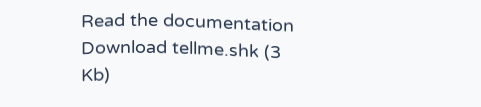Read the documentation
Download tellme.shk (3 Kb)